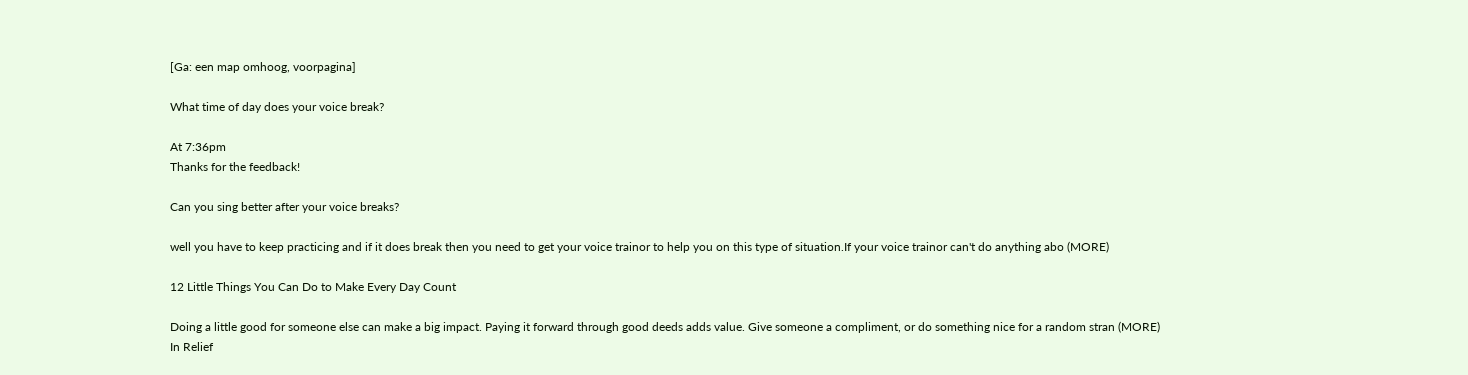[Ga: een map omhoog, voorpagina]

What time of day does your voice break?

At 7:36pm
Thanks for the feedback!

Can you sing better after your voice breaks?

well you have to keep practicing and if it does break then you need to get your voice trainor to help you on this type of situation.If your voice trainor can't do anything abo (MORE)

12 Little Things You Can Do to Make Every Day Count

Doing a little good for someone else can make a big impact. Paying it forward through good deeds adds value. Give someone a compliment, or do something nice for a random stran (MORE)
In Relief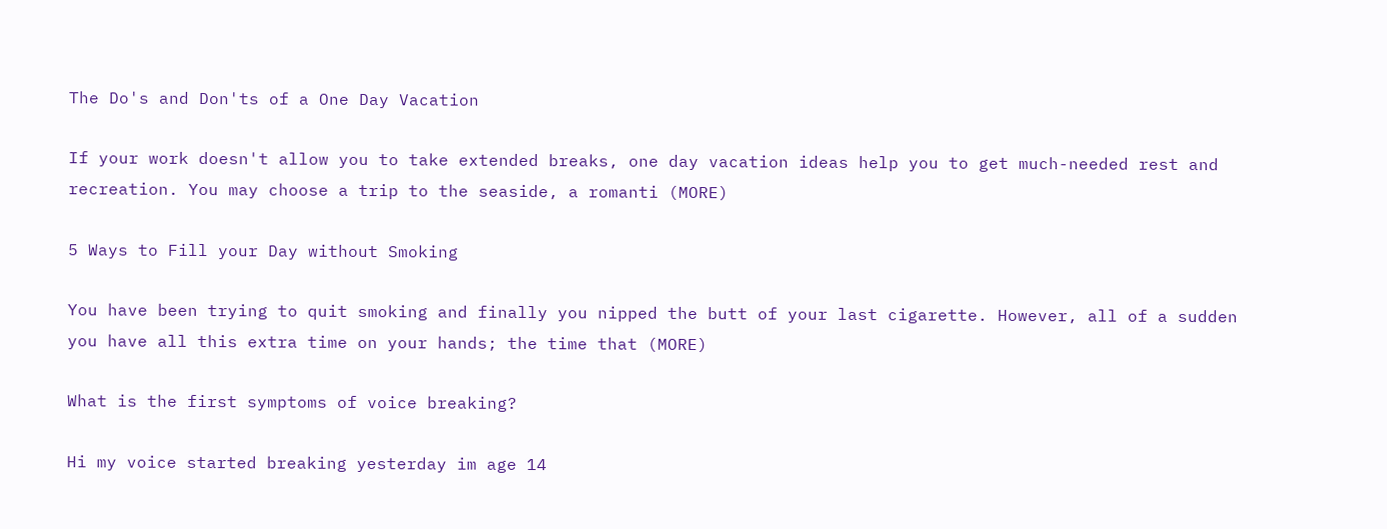The Do's and Don'ts of a One Day Vacation

If your work doesn't allow you to take extended breaks, one day vacation ideas help you to get much-needed rest and recreation. You may choose a trip to the seaside, a romanti (MORE)

5 Ways to Fill your Day without Smoking

You have been trying to quit smoking and finally you nipped the butt of your last cigarette. However, all of a sudden you have all this extra time on your hands; the time that (MORE)

What is the first symptoms of voice breaking?

Hi my voice started breaking yesterday im age 14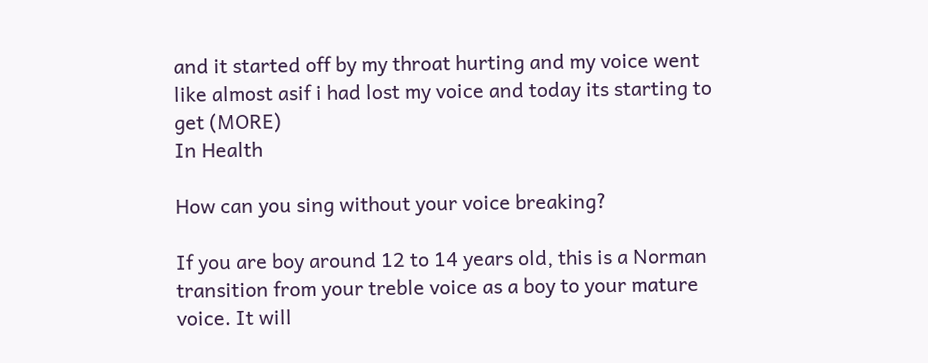and it started off by my throat hurting and my voice went like almost asif i had lost my voice and today its starting to get (MORE)
In Health

How can you sing without your voice breaking?

If you are boy around 12 to 14 years old, this is a Norman transition from your treble voice as a boy to your mature voice. It will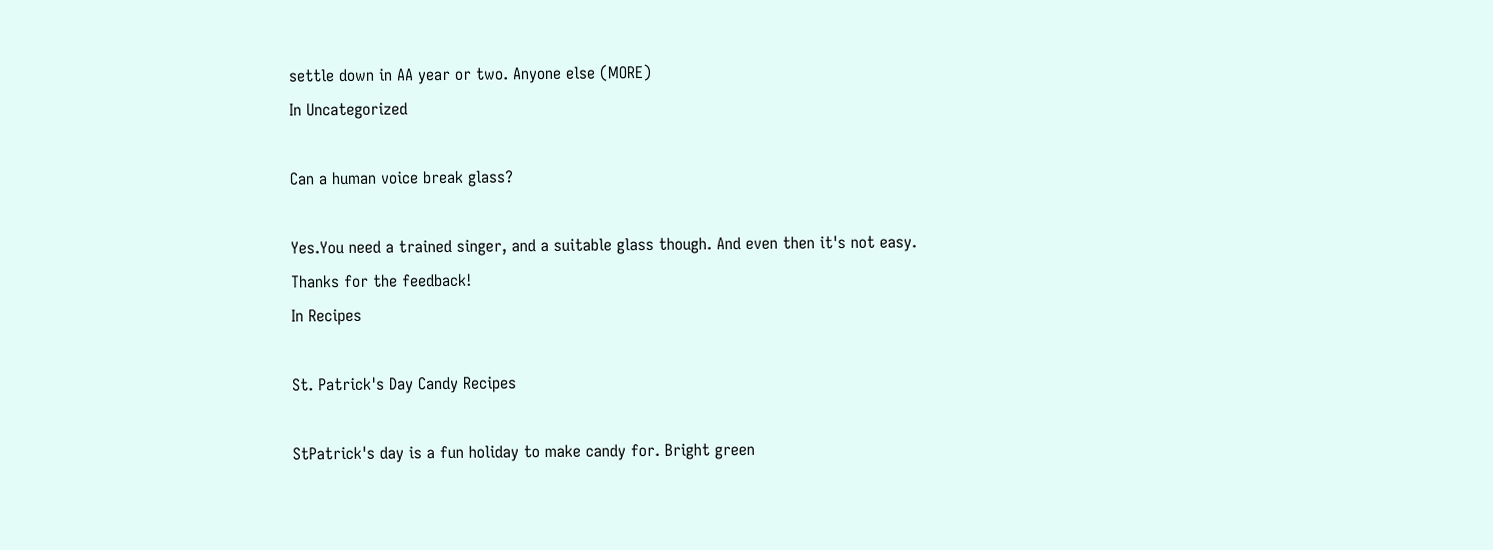settle down in AA year or two. Anyone else (MORE)
In Uncategorized

Can a human voice break glass?

Yes.You need a trained singer, and a suitable glass though. And even then it's not easy.
Thanks for the feedback!
In Recipes

St. Patrick's Day Candy Recipes

StPatrick's day is a fun holiday to make candy for. Bright green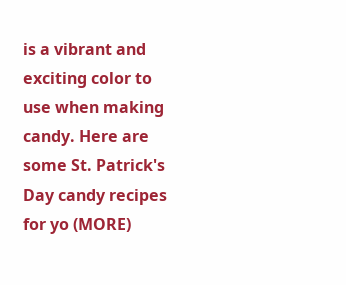is a vibrant and exciting color to use when making candy. Here are some St. Patrick's Day candy recipes for yo (MORE)